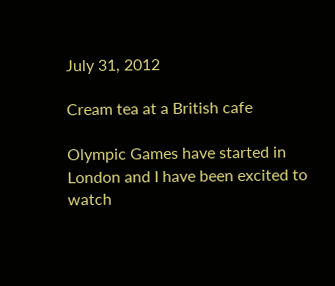July 31, 2012

Cream tea at a British cafe

Olympic Games have started in London and I have been excited to watch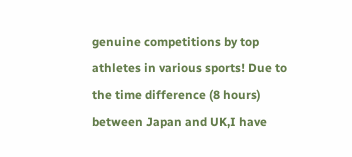genuine competitions by top athletes in various sports! Due to the time difference (8 hours) between Japan and UK,I have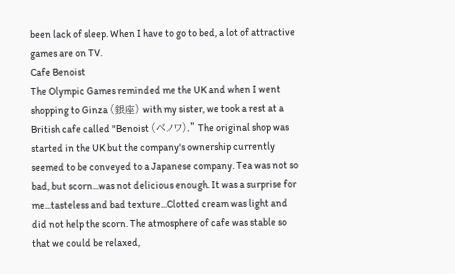been lack of sleep. When I have to go to bed, a lot of attractive games are on TV.
Cafe Benoist
The Olympic Games reminded me the UK and when I went shopping to Ginza (銀座) with my sister, we took a rest at a British cafe called "Benoist (ベノワ)." The original shop was started in the UK but the company's ownership currently seemed to be conveyed to a Japanese company. Tea was not so bad, but scorn...was not delicious enough. It was a surprise for me...tasteless and bad texture...Clotted cream was light and did not help the scorn. The atmosphere of cafe was stable so that we could be relaxed,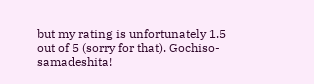but my rating is unfortunately 1.5 out of 5 (sorry for that). Gochiso-samadeshita!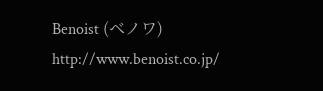Benoist (ベノワ)  http://www.benoist.co.jp/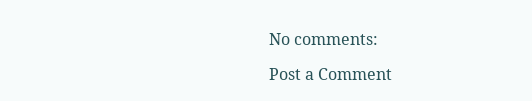No comments:

Post a Comment